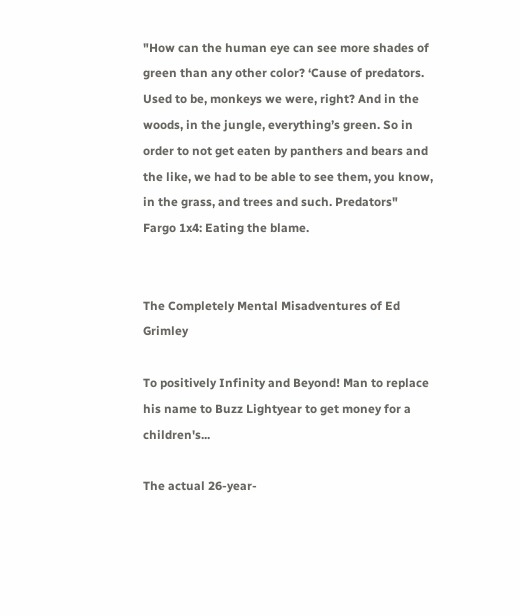"How can the human eye can see more shades of green than any other color? ‘Cause of predators. Used to be, monkeys we were, right? And in the woods, in the jungle, everything’s green. So in order to not get eaten by panthers and bears and the like, we had to be able to see them, you know, in the grass, and trees and such. Predators" Fargo 1x4: Eating the blame.


The Completely Mental Misadventures of Ed Grimley

To positively Infinity and Beyond! Man to replace his name to Buzz Lightyear to get money for a children's...

The actual 26-year-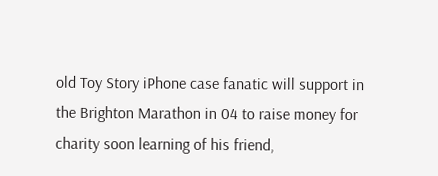old Toy Story iPhone case fanatic will support in the Brighton Marathon in 04 to raise money for charity soon learning of his friend,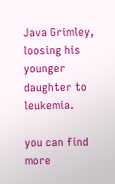Java Grimley, loosing his younger daughter to leukemia.

you can find more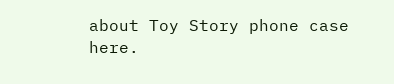about Toy Story phone case here.